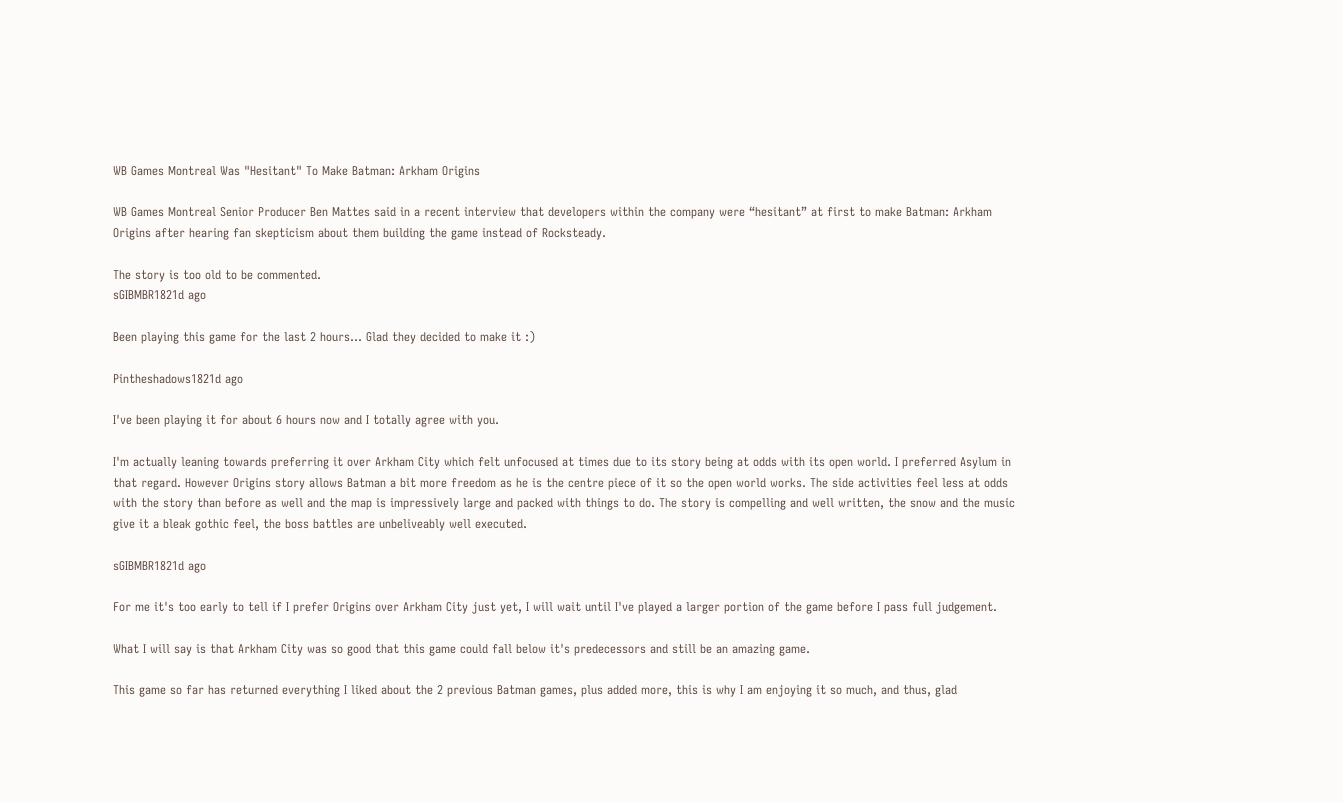WB Games Montreal Was "Hesitant" To Make Batman: Arkham Origins

WB Games Montreal Senior Producer Ben Mattes said in a recent interview that developers within the company were “hesitant” at first to make Batman: Arkham Origins after hearing fan skepticism about them building the game instead of Rocksteady.

The story is too old to be commented.
sGIBMBR1821d ago

Been playing this game for the last 2 hours... Glad they decided to make it :)

Pintheshadows1821d ago

I've been playing it for about 6 hours now and I totally agree with you.

I'm actually leaning towards preferring it over Arkham City which felt unfocused at times due to its story being at odds with its open world. I preferred Asylum in that regard. However Origins story allows Batman a bit more freedom as he is the centre piece of it so the open world works. The side activities feel less at odds with the story than before as well and the map is impressively large and packed with things to do. The story is compelling and well written, the snow and the music give it a bleak gothic feel, the boss battles are unbeliveably well executed.

sGIBMBR1821d ago

For me it's too early to tell if I prefer Origins over Arkham City just yet, I will wait until I've played a larger portion of the game before I pass full judgement.

What I will say is that Arkham City was so good that this game could fall below it's predecessors and still be an amazing game.

This game so far has returned everything I liked about the 2 previous Batman games, plus added more, this is why I am enjoying it so much, and thus, glad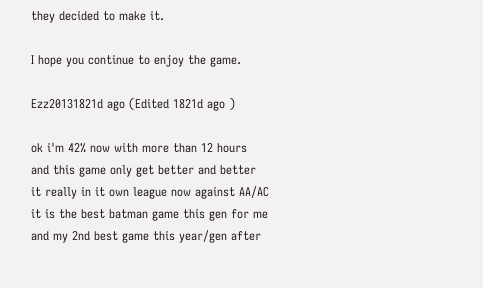they decided to make it.

I hope you continue to enjoy the game.

Ezz20131821d ago (Edited 1821d ago )

ok i'm 42% now with more than 12 hours
and this game only get better and better
it really in it own league now against AA/AC
it is the best batman game this gen for me
and my 2nd best game this year/gen after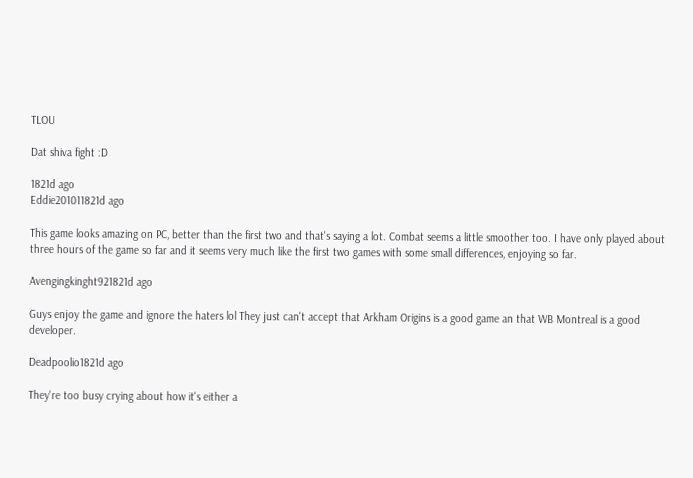TLOU

Dat shiva fight :D

1821d ago
Eddie201011821d ago

This game looks amazing on PC, better than the first two and that's saying a lot. Combat seems a little smoother too. I have only played about three hours of the game so far and it seems very much like the first two games with some small differences, enjoying so far.

Avengingkinght921821d ago

Guys enjoy the game and ignore the haters lol They just can't accept that Arkham Origins is a good game an that WB Montreal is a good developer.

Deadpoolio1821d ago

They're too busy crying about how it's either a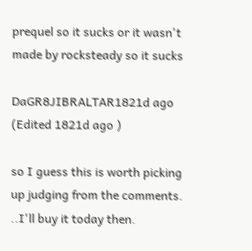prequel so it sucks or it wasn't made by rocksteady so it sucks

DaGR8JIBRALTAR1821d ago (Edited 1821d ago )

so I guess this is worth picking up judging from the comments. ..I'll buy it today then.